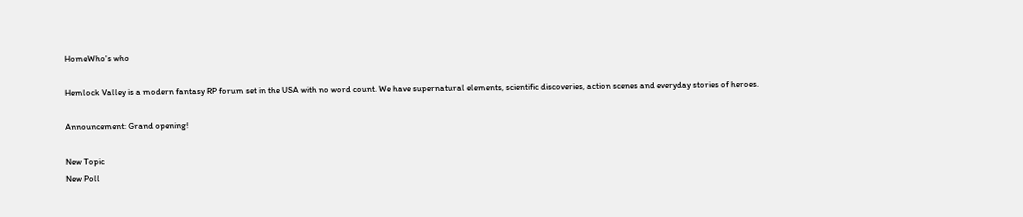HomeWho's who

Hemlock Valley is a modern fantasy RP forum set in the USA with no word count. We have supernatural elements, scientific discoveries, action scenes and everyday stories of heroes.

Announcement: Grand opening!

New Topic
New Poll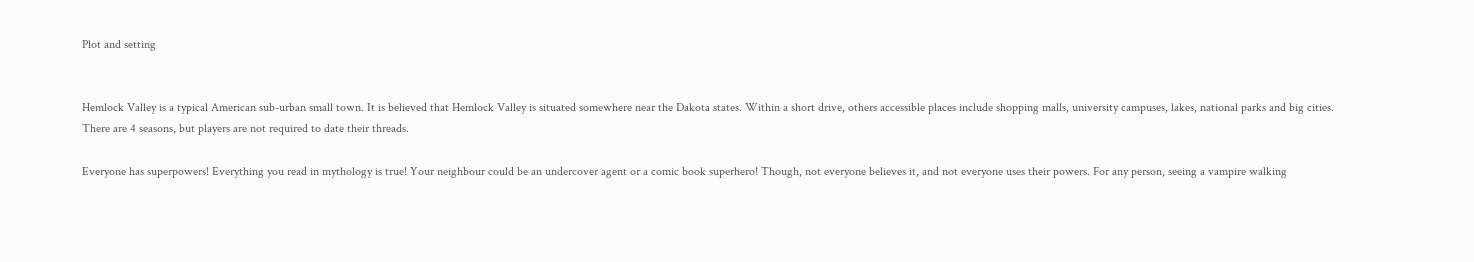Plot and setting


Hemlock Valley is a typical American sub-urban small town. It is believed that Hemlock Valley is situated somewhere near the Dakota states. Within a short drive, others accessible places include shopping malls, university campuses, lakes, national parks and big cities. There are 4 seasons, but players are not required to date their threads.

Everyone has superpowers! Everything you read in mythology is true! Your neighbour could be an undercover agent or a comic book superhero! Though, not everyone believes it, and not everyone uses their powers. For any person, seeing a vampire walking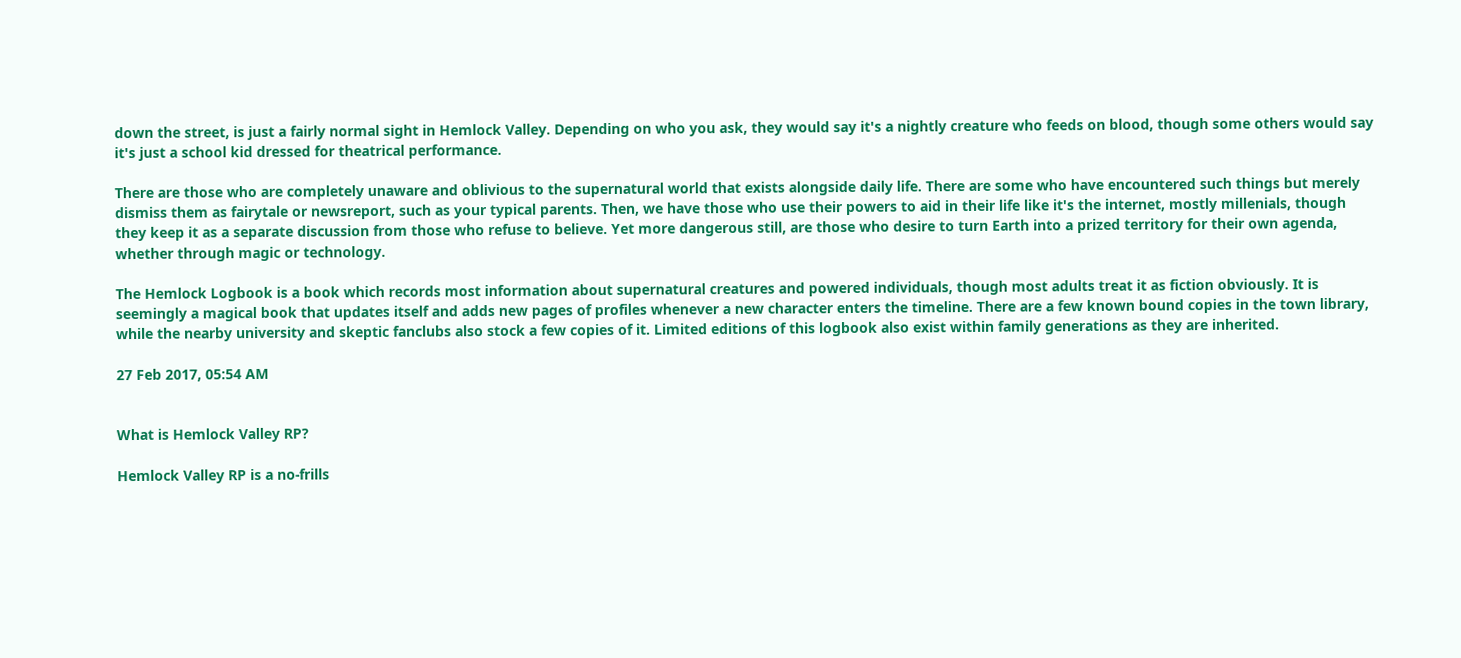down the street, is just a fairly normal sight in Hemlock Valley. Depending on who you ask, they would say it's a nightly creature who feeds on blood, though some others would say it's just a school kid dressed for theatrical performance.

There are those who are completely unaware and oblivious to the supernatural world that exists alongside daily life. There are some who have encountered such things but merely dismiss them as fairytale or newsreport, such as your typical parents. Then, we have those who use their powers to aid in their life like it's the internet, mostly millenials, though they keep it as a separate discussion from those who refuse to believe. Yet more dangerous still, are those who desire to turn Earth into a prized territory for their own agenda, whether through magic or technology.

The Hemlock Logbook is a book which records most information about supernatural creatures and powered individuals, though most adults treat it as fiction obviously. It is seemingly a magical book that updates itself and adds new pages of profiles whenever a new character enters the timeline. There are a few known bound copies in the town library, while the nearby university and skeptic fanclubs also stock a few copies of it. Limited editions of this logbook also exist within family generations as they are inherited.

27 Feb 2017, 05:54 AM


What is Hemlock Valley RP?

Hemlock Valley RP is a no-frills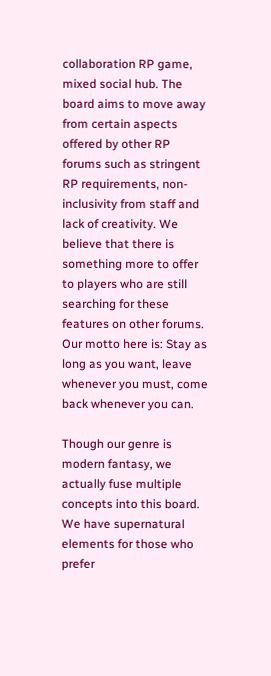collaboration RP game, mixed social hub. The board aims to move away from certain aspects offered by other RP forums such as stringent RP requirements, non-inclusivity from staff and lack of creativity. We believe that there is something more to offer to players who are still searching for these features on other forums. Our motto here is: Stay as long as you want, leave whenever you must, come back whenever you can.

Though our genre is modern fantasy, we actually fuse multiple concepts into this board. We have supernatural elements for those who prefer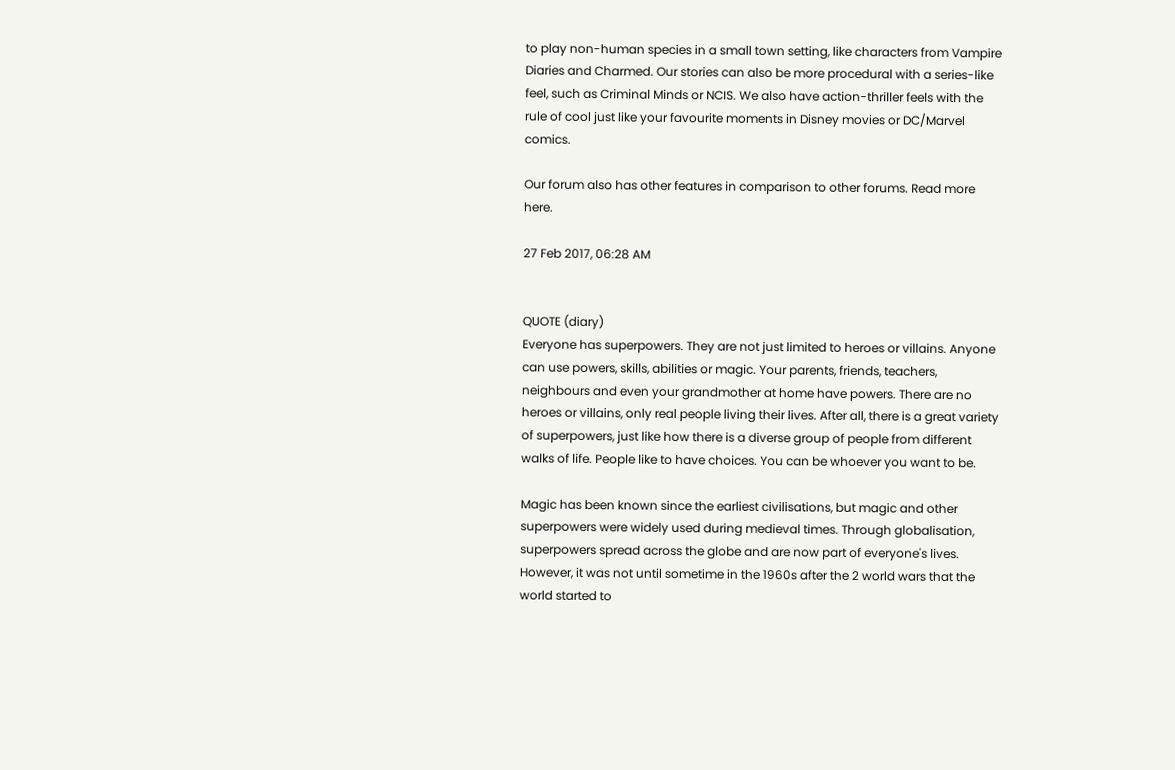to play non-human species in a small town setting, like characters from Vampire Diaries and Charmed. Our stories can also be more procedural with a series-like feel, such as Criminal Minds or NCIS. We also have action-thriller feels with the rule of cool just like your favourite moments in Disney movies or DC/Marvel comics.

Our forum also has other features in comparison to other forums. Read more here.

27 Feb 2017, 06:28 AM


QUOTE (diary)
Everyone has superpowers. They are not just limited to heroes or villains. Anyone can use powers, skills, abilities or magic. Your parents, friends, teachers, neighbours and even your grandmother at home have powers. There are no heroes or villains, only real people living their lives. After all, there is a great variety of superpowers, just like how there is a diverse group of people from different walks of life. People like to have choices. You can be whoever you want to be.

Magic has been known since the earliest civilisations, but magic and other superpowers were widely used during medieval times. Through globalisation, superpowers spread across the globe and are now part of everyone's lives. However, it was not until sometime in the 1960s after the 2 world wars that the world started to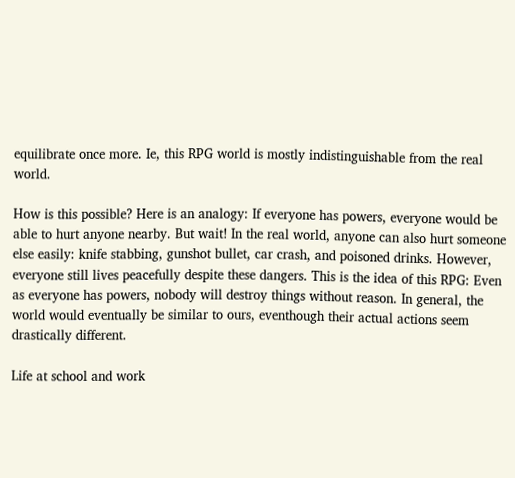equilibrate once more. Ie, this RPG world is mostly indistinguishable from the real world.

How is this possible? Here is an analogy: If everyone has powers, everyone would be able to hurt anyone nearby. But wait! In the real world, anyone can also hurt someone else easily: knife stabbing, gunshot bullet, car crash, and poisoned drinks. However, everyone still lives peacefully despite these dangers. This is the idea of this RPG: Even as everyone has powers, nobody will destroy things without reason. In general, the world would eventually be similar to ours, eventhough their actual actions seem drastically different.

Life at school and work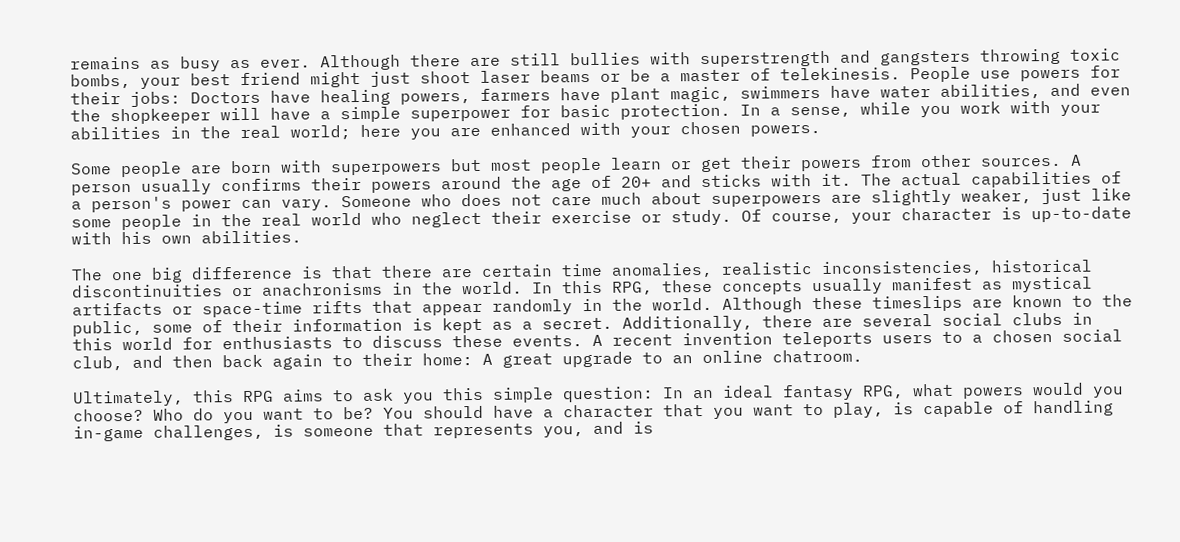remains as busy as ever. Although there are still bullies with superstrength and gangsters throwing toxic bombs, your best friend might just shoot laser beams or be a master of telekinesis. People use powers for their jobs: Doctors have healing powers, farmers have plant magic, swimmers have water abilities, and even the shopkeeper will have a simple superpower for basic protection. In a sense, while you work with your abilities in the real world; here you are enhanced with your chosen powers.

Some people are born with superpowers but most people learn or get their powers from other sources. A person usually confirms their powers around the age of 20+ and sticks with it. The actual capabilities of a person's power can vary. Someone who does not care much about superpowers are slightly weaker, just like some people in the real world who neglect their exercise or study. Of course, your character is up-to-date with his own abilities.

The one big difference is that there are certain time anomalies, realistic inconsistencies, historical discontinuities or anachronisms in the world. In this RPG, these concepts usually manifest as mystical artifacts or space-time rifts that appear randomly in the world. Although these timeslips are known to the public, some of their information is kept as a secret. Additionally, there are several social clubs in this world for enthusiasts to discuss these events. A recent invention teleports users to a chosen social club, and then back again to their home: A great upgrade to an online chatroom.

Ultimately, this RPG aims to ask you this simple question: In an ideal fantasy RPG, what powers would you choose? Who do you want to be? You should have a character that you want to play, is capable of handling in-game challenges, is someone that represents you, and is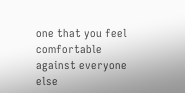one that you feel comfortable against everyone else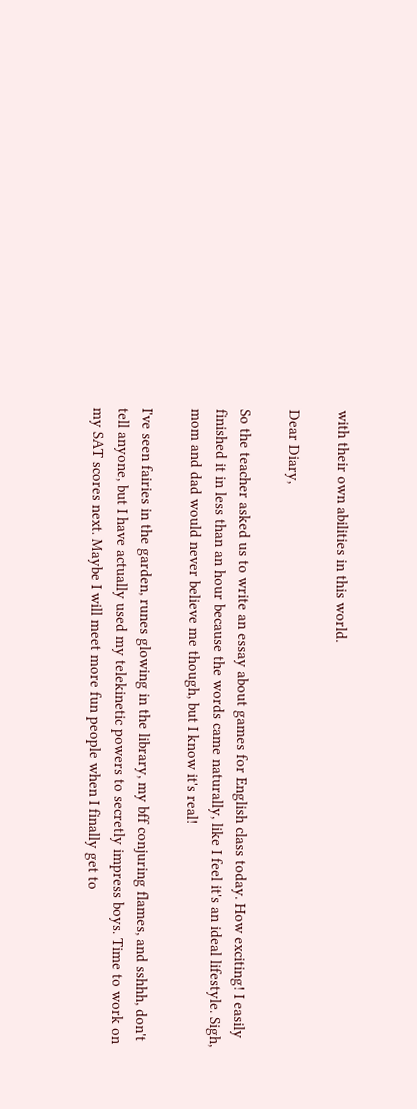with their own abilities in this world.

Dear Diary,

So the teacher asked us to write an essay about games for English class today. How exciting! I easily finished it in less than an hour because the words came naturally, like I feel it's an ideal lifestyle. Sigh, mom and dad would never believe me though, but I know it's real!

I've seen fairies in the garden, runes glowing in the library, my bff conjuring flames, and sshhh, don't tell anyone, but I have actually used my telekinetic powers to secretly impress boys. Time to work on my SAT scores next. Maybe I will meet more fun people when I finally get to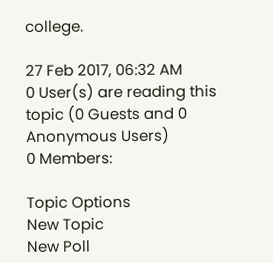college.

27 Feb 2017, 06:32 AM
0 User(s) are reading this topic (0 Guests and 0 Anonymous Users)
0 Members:

Topic Options
New Topic
New Poll